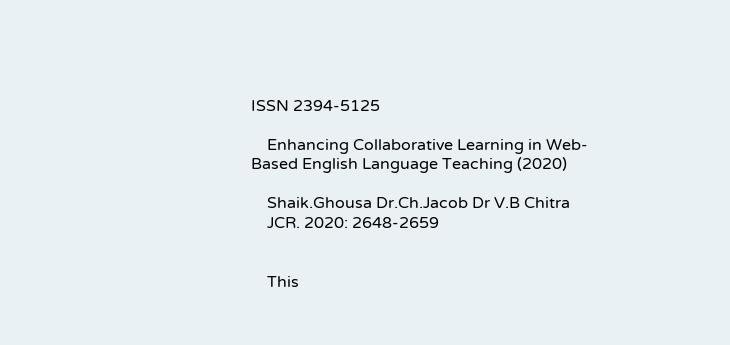ISSN 2394-5125

    Enhancing Collaborative Learning in Web-Based English Language Teaching (2020)

    Shaik.Ghousa Dr.Ch.Jacob Dr V.B Chitra
    JCR. 2020: 2648-2659


    This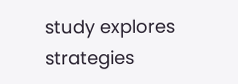study explores strategies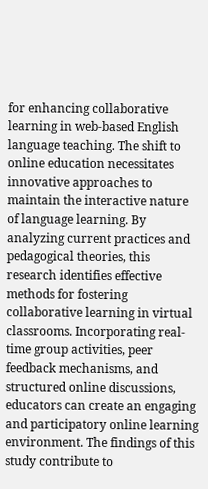for enhancing collaborative learning in web-based English language teaching. The shift to online education necessitates innovative approaches to maintain the interactive nature of language learning. By analyzing current practices and pedagogical theories, this research identifies effective methods for fostering collaborative learning in virtual classrooms. Incorporating real-time group activities, peer feedback mechanisms, and structured online discussions, educators can create an engaging and participatory online learning environment. The findings of this study contribute to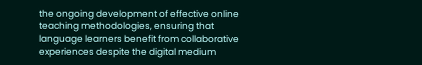the ongoing development of effective online teaching methodologies, ensuring that language learners benefit from collaborative experiences despite the digital medium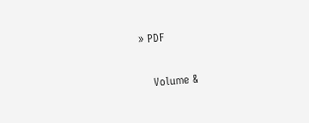» PDF

    Volume &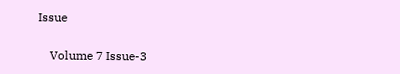Issue

    Volume 7 Issue-3